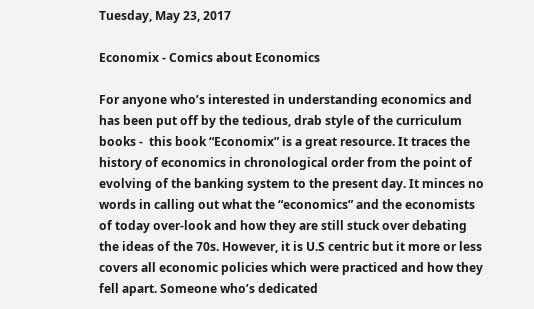Tuesday, May 23, 2017

Economix - Comics about Economics

For anyone who’s interested in understanding economics and has been put off by the tedious, drab style of the curriculum books -  this book “Economix” is a great resource. It traces the history of economics in chronological order from the point of evolving of the banking system to the present day. It minces no words in calling out what the “economics” and the economists of today over-look and how they are still stuck over debating the ideas of the 70s. However, it is U.S centric but it more or less covers all economic policies which were practiced and how they fell apart. Someone who’s dedicated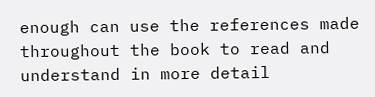enough can use the references made throughout the book to read and understand in more detail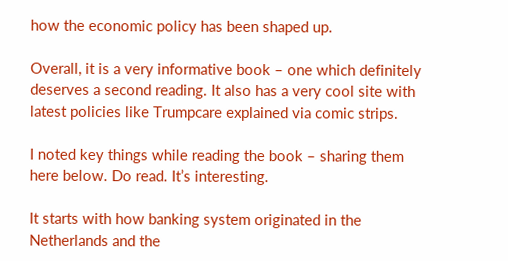how the economic policy has been shaped up.

Overall, it is a very informative book – one which definitely deserves a second reading. It also has a very cool site with latest policies like Trumpcare explained via comic strips.

I noted key things while reading the book – sharing them here below. Do read. It’s interesting.

It starts with how banking system originated in the Netherlands and the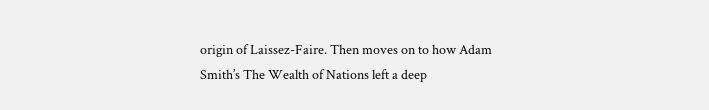origin of Laissez-Faire. Then moves on to how Adam Smith’s The Wealth of Nations left a deep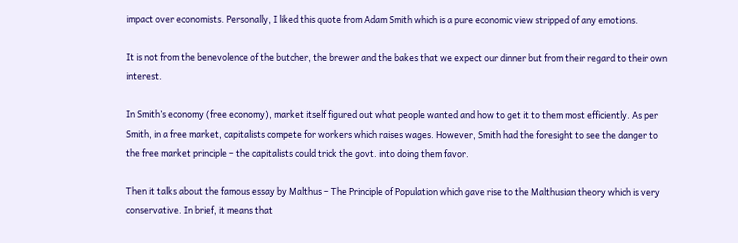impact over economists. Personally, I liked this quote from Adam Smith which is a pure economic view stripped of any emotions.

It is not from the benevolence of the butcher, the brewer and the bakes that we expect our dinner but from their regard to their own interest.

In Smith’s economy (free economy), market itself figured out what people wanted and how to get it to them most efficiently. As per Smith, in a free market, capitalists compete for workers which raises wages. However, Smith had the foresight to see the danger to the free market principle – the capitalists could trick the govt. into doing them favor.

Then it talks about the famous essay by Malthus – The Principle of Population which gave rise to the Malthusian theory which is very conservative. In brief, it means that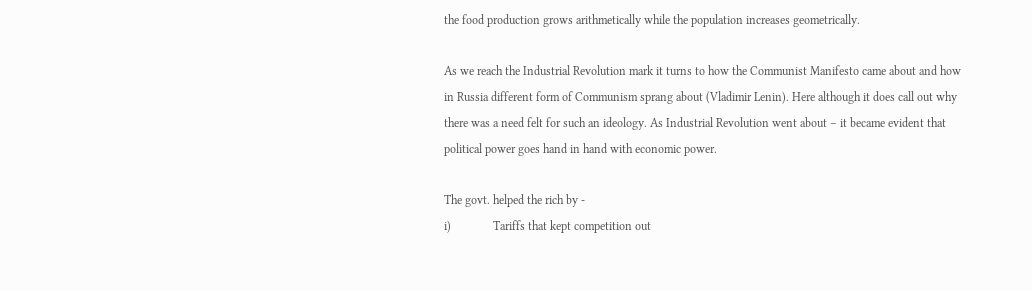the food production grows arithmetically while the population increases geometrically.

As we reach the Industrial Revolution mark it turns to how the Communist Manifesto came about and how in Russia different form of Communism sprang about (Vladimir Lenin). Here although it does call out why there was a need felt for such an ideology. As Industrial Revolution went about – it became evident that political power goes hand in hand with economic power.

The govt. helped the rich by -
i)              Tariffs that kept competition out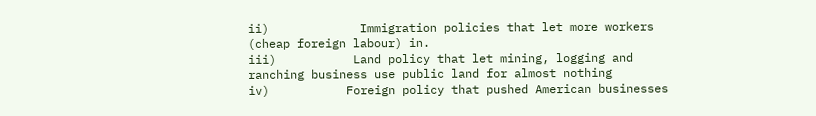ii)             Immigration policies that let more workers (cheap foreign labour) in.
iii)           Land policy that let mining, logging and ranching business use public land for almost nothing
iv)           Foreign policy that pushed American businesses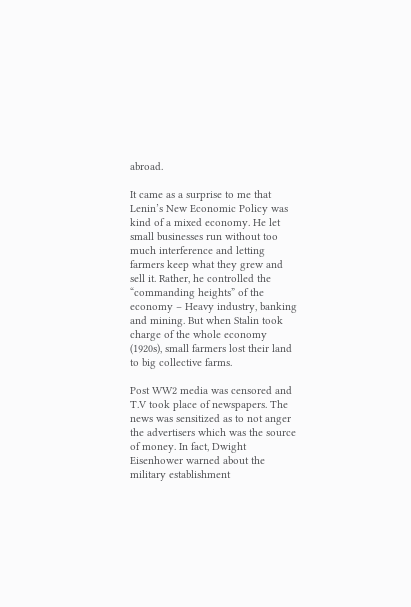abroad.

It came as a surprise to me that Lenin’s New Economic Policy was kind of a mixed economy. He let small businesses run without too much interference and letting farmers keep what they grew and sell it. Rather, he controlled the “commanding heights” of the economy – Heavy industry, banking and mining. But when Stalin took charge of the whole economy (1920s), small farmers lost their land to big collective farms.

Post WW2 media was censored and T.V took place of newspapers. The news was sensitized as to not anger the advertisers which was the source of money. In fact, Dwight Eisenhower warned about the military establishment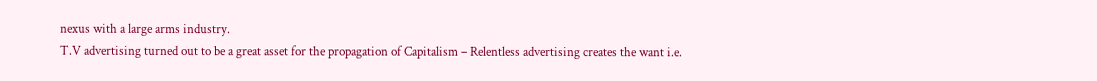nexus with a large arms industry.
T.V advertising turned out to be a great asset for the propagation of Capitalism – Relentless advertising creates the want i.e.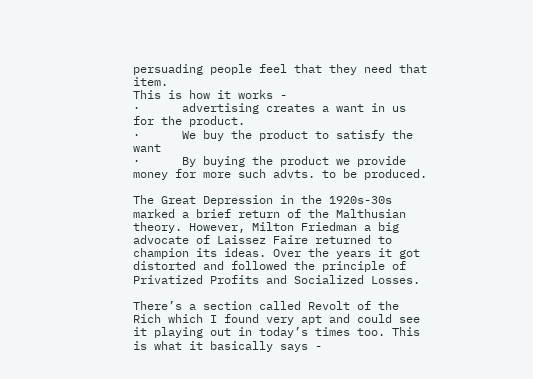persuading people feel that they need that item.
This is how it works -
·      advertising creates a want in us for the product.
·      We buy the product to satisfy the want
·      By buying the product we provide money for more such advts. to be produced.

The Great Depression in the 1920s-30s marked a brief return of the Malthusian theory. However, Milton Friedman a big advocate of Laissez Faire returned to champion its ideas. Over the years it got distorted and followed the principle of Privatized Profits and Socialized Losses.

There’s a section called Revolt of the Rich which I found very apt and could see it playing out in today’s times too. This is what it basically says -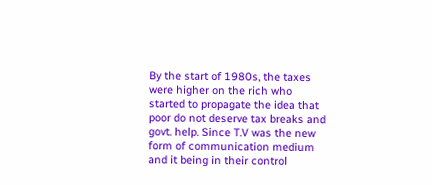By the start of 1980s, the taxes were higher on the rich who started to propagate the idea that poor do not deserve tax breaks and govt. help. Since T.V was the new form of communication medium and it being in their control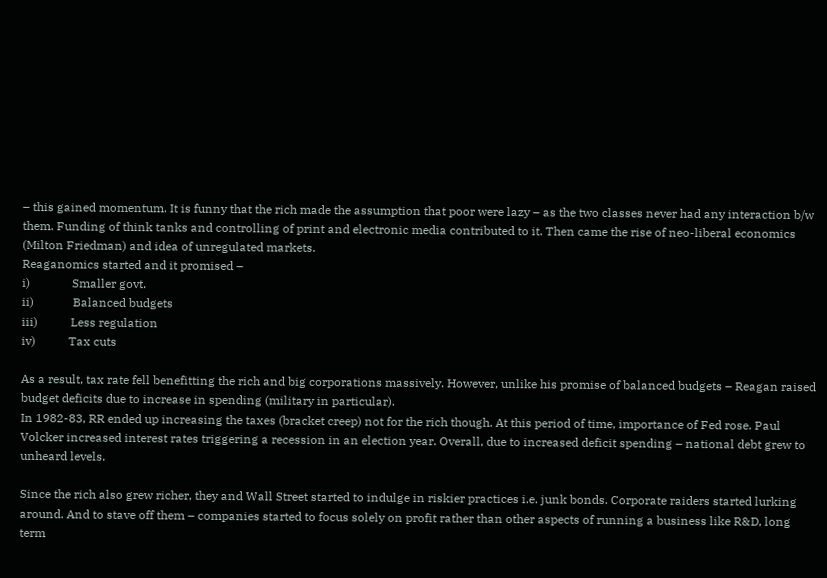– this gained momentum. It is funny that the rich made the assumption that poor were lazy – as the two classes never had any interaction b/w them. Funding of think tanks and controlling of print and electronic media contributed to it. Then came the rise of neo-liberal economics (Milton Friedman) and idea of unregulated markets.
Reaganomics started and it promised –
i)              Smaller govt.
ii)             Balanced budgets
iii)           Less regulation
iv)           Tax cuts

As a result, tax rate fell benefitting the rich and big corporations massively. However, unlike his promise of balanced budgets – Reagan raised budget deficits due to increase in spending (military in particular).
In 1982-83, RR ended up increasing the taxes (bracket creep) not for the rich though. At this period of time, importance of Fed rose. Paul Volcker increased interest rates triggering a recession in an election year. Overall, due to increased deficit spending – national debt grew to unheard levels.

Since the rich also grew richer, they and Wall Street started to indulge in riskier practices i.e. junk bonds. Corporate raiders started lurking around. And to stave off them – companies started to focus solely on profit rather than other aspects of running a business like R&D, long term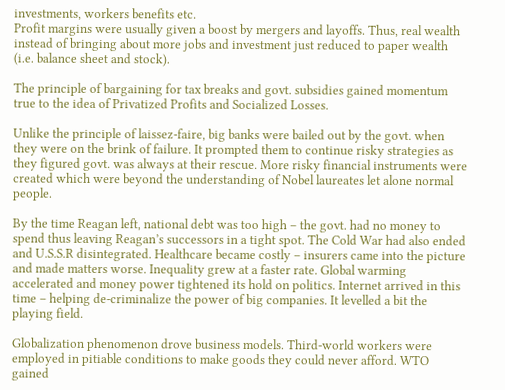investments, workers benefits etc.
Profit margins were usually given a boost by mergers and layoffs. Thus, real wealth instead of bringing about more jobs and investment just reduced to paper wealth (i.e. balance sheet and stock).

The principle of bargaining for tax breaks and govt. subsidies gained momentum true to the idea of Privatized Profits and Socialized Losses.

Unlike the principle of laissez-faire, big banks were bailed out by the govt. when they were on the brink of failure. It prompted them to continue risky strategies as they figured govt. was always at their rescue. More risky financial instruments were created which were beyond the understanding of Nobel laureates let alone normal people.

By the time Reagan left, national debt was too high – the govt. had no money to spend thus leaving Reagan’s successors in a tight spot. The Cold War had also ended and U.S.S.R disintegrated. Healthcare became costly – insurers came into the picture and made matters worse. Inequality grew at a faster rate. Global warming accelerated and money power tightened its hold on politics. Internet arrived in this time – helping de-criminalize the power of big companies. It levelled a bit the playing field.

Globalization phenomenon drove business models. Third-world workers were employed in pitiable conditions to make goods they could never afford. WTO gained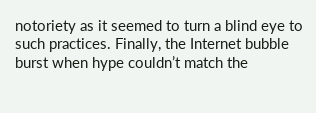notoriety as it seemed to turn a blind eye to such practices. Finally, the Internet bubble burst when hype couldn’t match the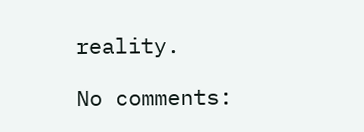reality.

No comments: